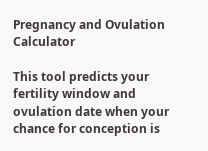Pregnancy and Ovulation Calculator

This tool predicts your fertility window and ovulation date when your chance for conception is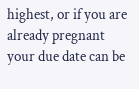highest, or if you are already pregnant your due date can be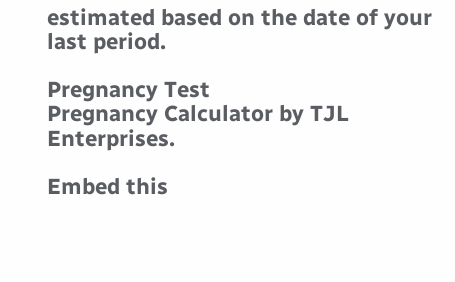estimated based on the date of your last period.

Pregnancy Test
Pregnancy Calculator by TJL Enterprises.

Embed this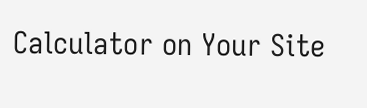Calculator on Your Site